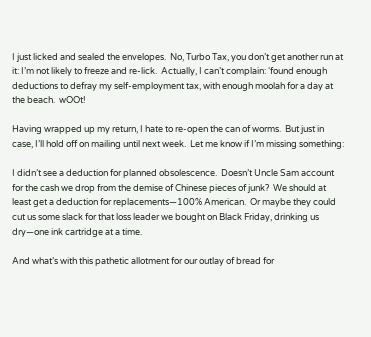I just licked and sealed the envelopes.  No, Turbo Tax, you don’t get another run at it: I’m not likely to freeze and re-lick.  Actually, I can’t complain: ‘found enough deductions to defray my self-employment tax, with enough moolah for a day at the beach.  wOOt!

Having wrapped up my return, I hate to re-open the can of worms.  But just in case, I’ll hold off on mailing until next week.  Let me know if I’m missing something:

I didn’t see a deduction for planned obsolescence.  Doesn’t Uncle Sam account for the cash we drop from the demise of Chinese pieces of junk?  We should at least get a deduction for replacements—100% American.  Or maybe they could cut us some slack for that loss leader we bought on Black Friday, drinking us dry—one ink cartridge at a time.

And what’s with this pathetic allotment for our outlay of bread for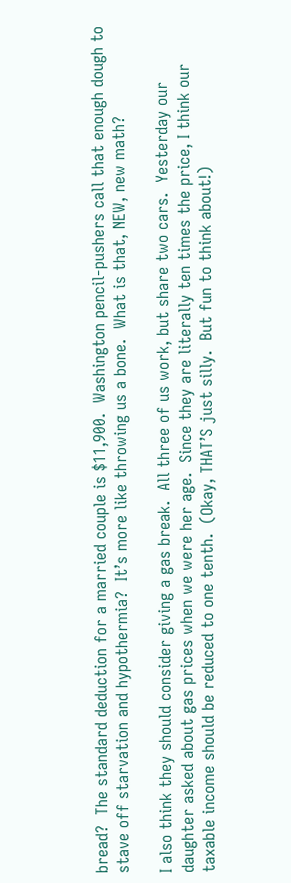bread?  The standard deduction for a married couple is $11,900.  Washington pencil-pushers call that enough dough to stave off starvation and hypothermia?  It’s more like throwing us a bone.  What is that, NEW, new math?

I also think they should consider giving a gas break.  All three of us work, but share two cars.  Yesterday our daughter asked about gas prices when we were her age.  Since they are literally ten times the price, I think our taxable income should be reduced to one tenth.  (Okay, THAT’S just silly.  But fun to think about!)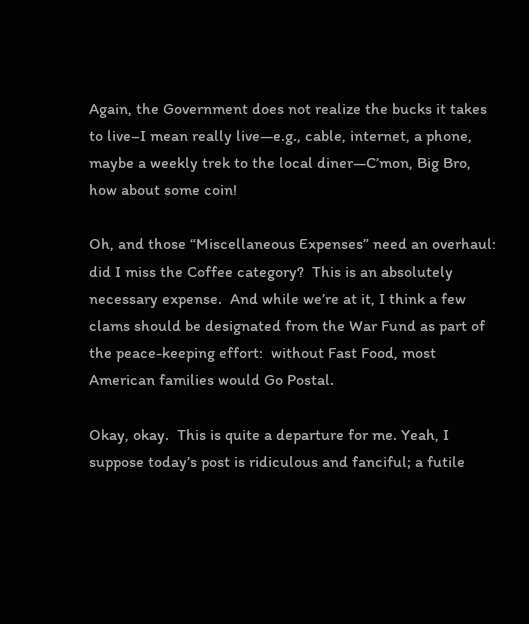Again, the Government does not realize the bucks it takes to live–I mean really live—e.g., cable, internet, a phone, maybe a weekly trek to the local diner—C’mon, Big Bro, how about some coin!

Oh, and those “Miscellaneous Expenses” need an overhaul:  did I miss the Coffee category?  This is an absolutely necessary expense.  And while we’re at it, I think a few clams should be designated from the War Fund as part of the peace-keeping effort:  without Fast Food, most American families would Go Postal.

Okay, okay.  This is quite a departure for me. Yeah, I suppose today’s post is ridiculous and fanciful; a futile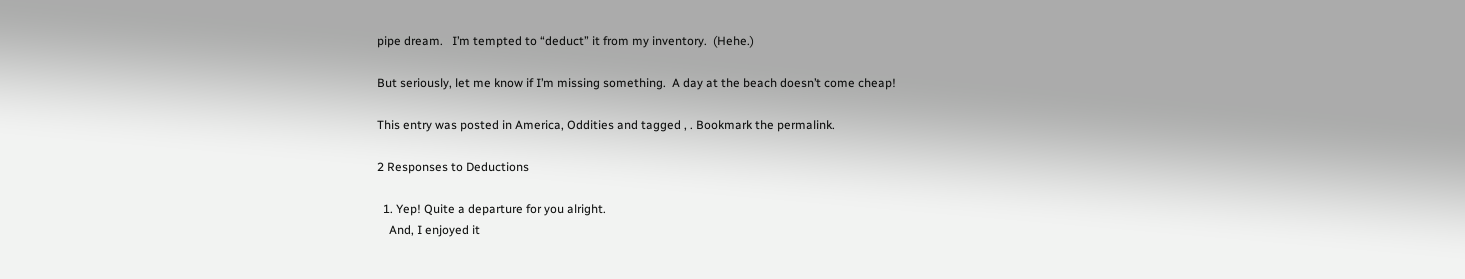pipe dream.   I’m tempted to “deduct” it from my inventory.  (Hehe.)

But seriously, let me know if I’m missing something.  A day at the beach doesn’t come cheap!

This entry was posted in America, Oddities and tagged , . Bookmark the permalink.

2 Responses to Deductions

  1. Yep! Quite a departure for you alright.
    And, I enjoyed it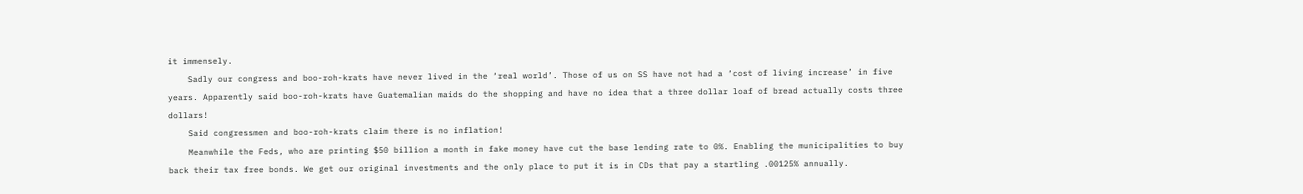it immensely.
    Sadly our congress and boo-roh-krats have never lived in the ‘real world’. Those of us on SS have not had a ‘cost of living increase’ in five years. Apparently said boo-roh-krats have Guatemalian maids do the shopping and have no idea that a three dollar loaf of bread actually costs three dollars!
    Said congressmen and boo-roh-krats claim there is no inflation!
    Meanwhile the Feds, who are printing $50 billion a month in fake money have cut the base lending rate to 0%. Enabling the municipalities to buy back their tax free bonds. We get our original investments and the only place to put it is in CDs that pay a startling .00125% annually.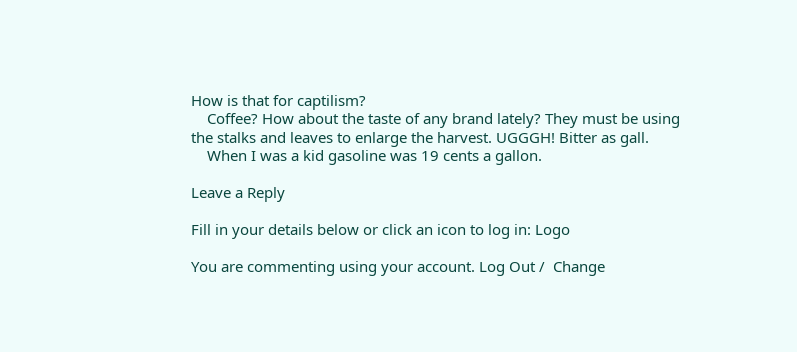How is that for captilism?
    Coffee? How about the taste of any brand lately? They must be using the stalks and leaves to enlarge the harvest. UGGGH! Bitter as gall.
    When I was a kid gasoline was 19 cents a gallon.

Leave a Reply

Fill in your details below or click an icon to log in: Logo

You are commenting using your account. Log Out /  Change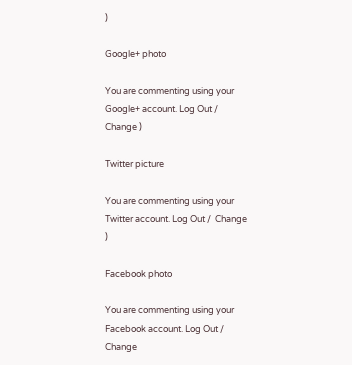)

Google+ photo

You are commenting using your Google+ account. Log Out /  Change )

Twitter picture

You are commenting using your Twitter account. Log Out /  Change )

Facebook photo

You are commenting using your Facebook account. Log Out /  Change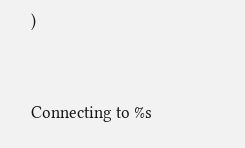)


Connecting to %s